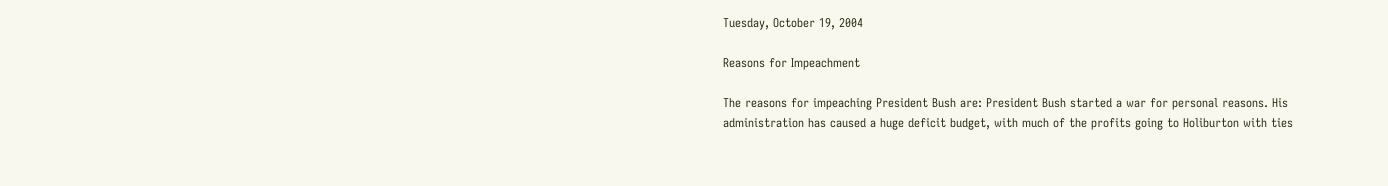Tuesday, October 19, 2004

Reasons for Impeachment

The reasons for impeaching President Bush are: President Bush started a war for personal reasons. His administration has caused a huge deficit budget, with much of the profits going to Holiburton with ties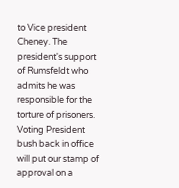to Vice president Cheney. The president's support of Rumsfeldt who admits he was responsible for the torture of prisoners. Voting President bush back in office will put our stamp of approval on a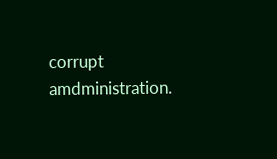corrupt amdministration.